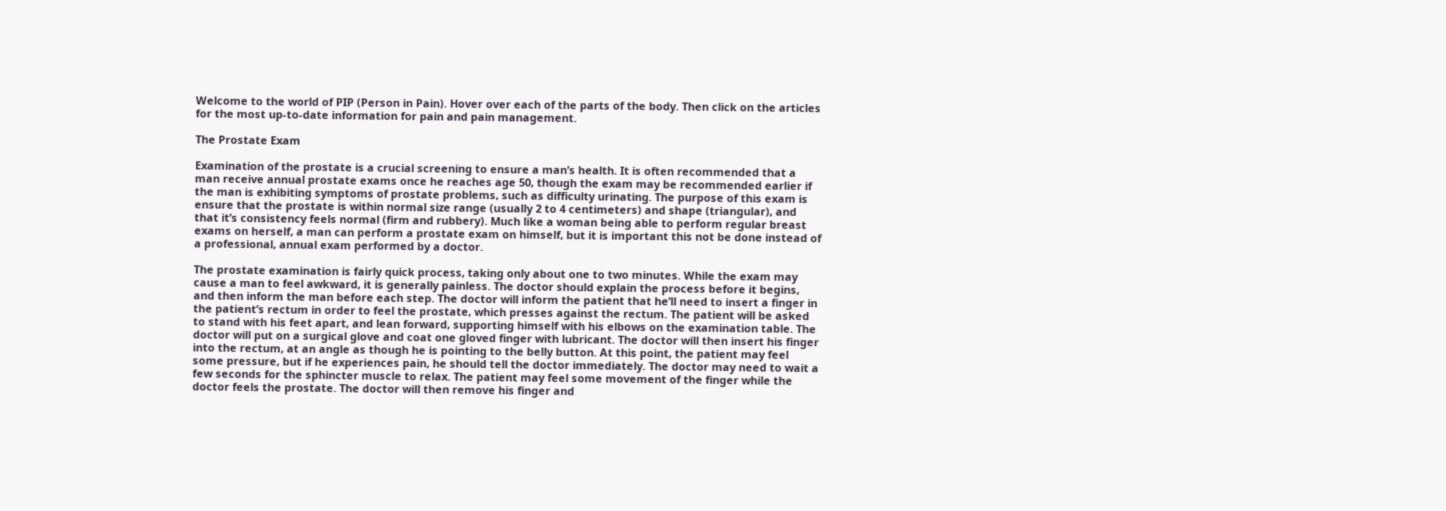Welcome to the world of PIP (Person in Pain). Hover over each of the parts of the body. Then click on the articles for the most up-to-date information for pain and pain management.

The Prostate Exam

Examination of the prostate is a crucial screening to ensure a man’s health. It is often recommended that a man receive annual prostate exams once he reaches age 50, though the exam may be recommended earlier if the man is exhibiting symptoms of prostate problems, such as difficulty urinating. The purpose of this exam is ensure that the prostate is within normal size range (usually 2 to 4 centimeters) and shape (triangular), and that it’s consistency feels normal (firm and rubbery). Much like a woman being able to perform regular breast exams on herself, a man can perform a prostate exam on himself, but it is important this not be done instead of a professional, annual exam performed by a doctor.

The prostate examination is fairly quick process, taking only about one to two minutes. While the exam may cause a man to feel awkward, it is generally painless. The doctor should explain the process before it begins, and then inform the man before each step. The doctor will inform the patient that he’ll need to insert a finger in the patient’s rectum in order to feel the prostate, which presses against the rectum. The patient will be asked to stand with his feet apart, and lean forward, supporting himself with his elbows on the examination table. The doctor will put on a surgical glove and coat one gloved finger with lubricant. The doctor will then insert his finger into the rectum, at an angle as though he is pointing to the belly button. At this point, the patient may feel some pressure, but if he experiences pain, he should tell the doctor immediately. The doctor may need to wait a few seconds for the sphincter muscle to relax. The patient may feel some movement of the finger while the doctor feels the prostate. The doctor will then remove his finger and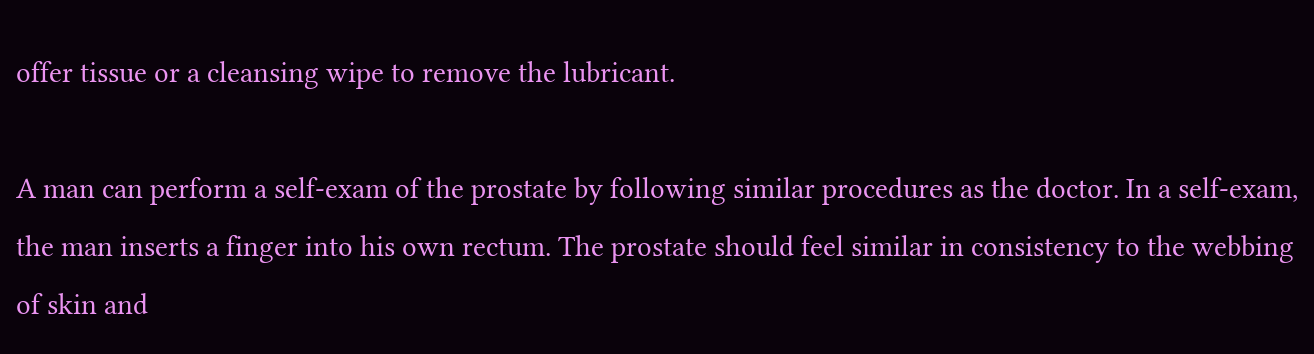offer tissue or a cleansing wipe to remove the lubricant.

A man can perform a self-exam of the prostate by following similar procedures as the doctor. In a self-exam, the man inserts a finger into his own rectum. The prostate should feel similar in consistency to the webbing of skin and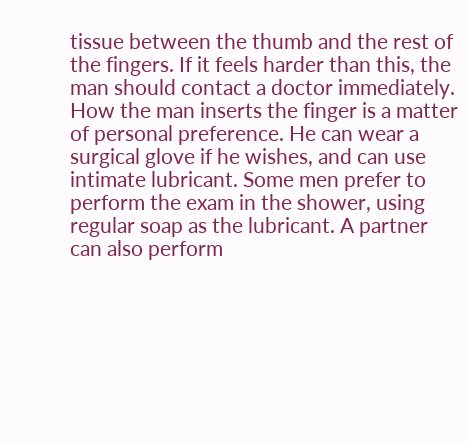tissue between the thumb and the rest of the fingers. If it feels harder than this, the man should contact a doctor immediately. How the man inserts the finger is a matter of personal preference. He can wear a surgical glove if he wishes, and can use intimate lubricant. Some men prefer to perform the exam in the shower, using regular soap as the lubricant. A partner can also perform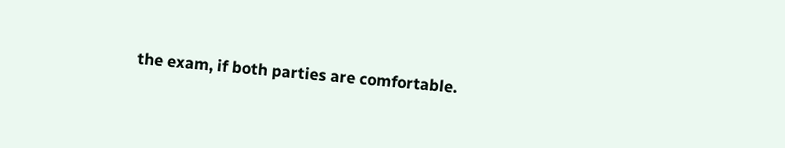the exam, if both parties are comfortable.